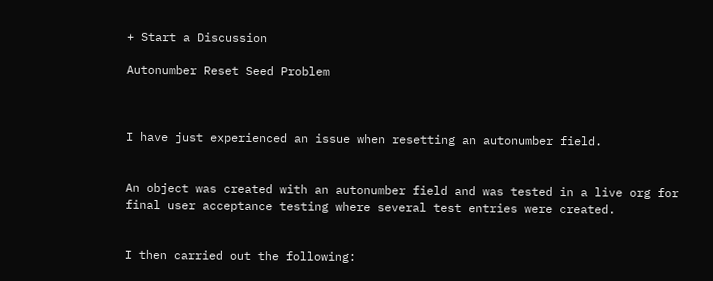+ Start a Discussion

Autonumber Reset Seed Problem



I have just experienced an issue when resetting an autonumber field.


An object was created with an autonumber field and was tested in a live org for final user acceptance testing where several test entries were created.


I then carried out the following: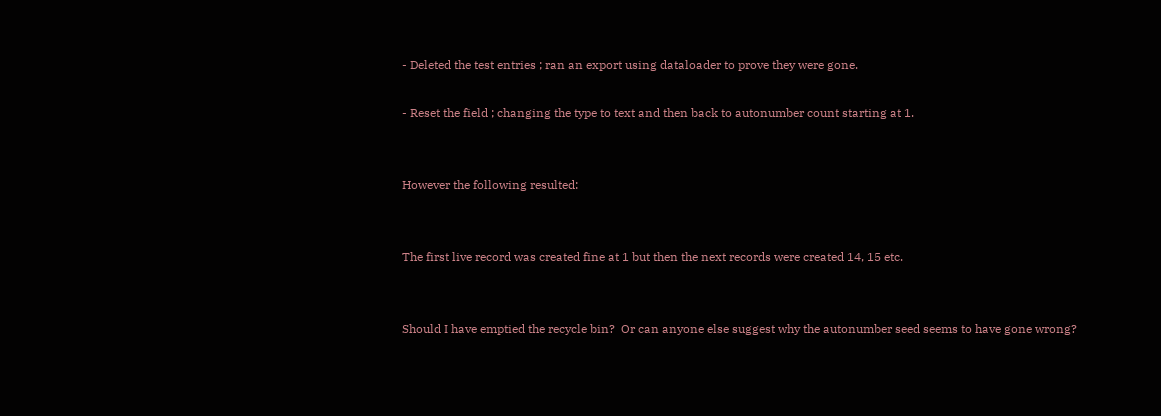- Deleted the test entries ; ran an export using dataloader to prove they were gone.

- Reset the field ; changing the type to text and then back to autonumber count starting at 1.


However the following resulted:


The first live record was created fine at 1 but then the next records were created 14, 15 etc.


Should I have emptied the recycle bin?  Or can anyone else suggest why the autonumber seed seems to have gone wrong?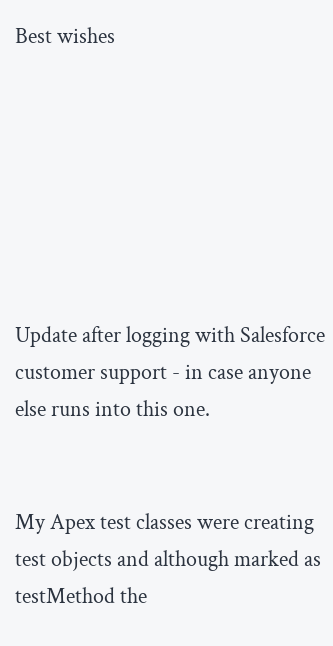Best wishes







Update after logging with Salesforce customer support - in case anyone else runs into this one.


My Apex test classes were creating test objects and although marked as testMethod the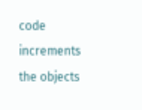code increments the objects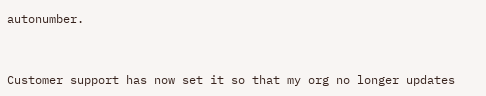autonumber.


Customer support has now set it so that my org no longer updates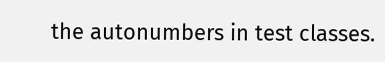the autonumbers in test classes.